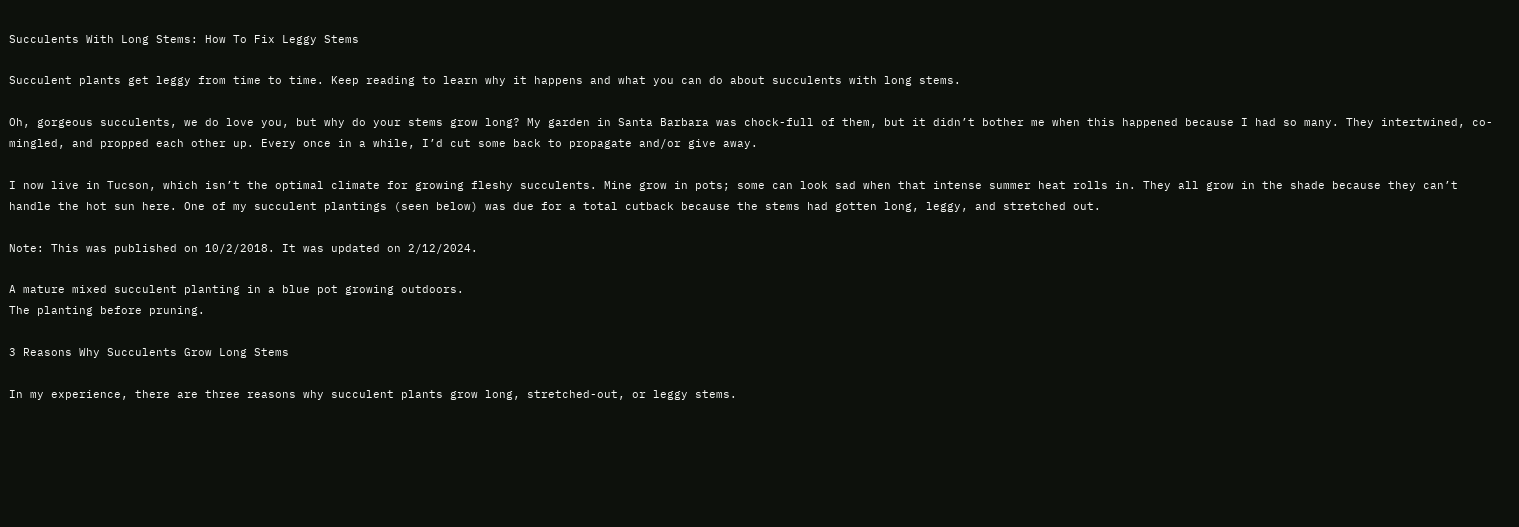Succulents With Long Stems: How To Fix Leggy Stems

Succulent plants get leggy from time to time. Keep reading to learn why it happens and what you can do about succulents with long stems.

Oh, gorgeous succulents, we do love you, but why do your stems grow long? My garden in Santa Barbara was chock-full of them, but it didn’t bother me when this happened because I had so many. They intertwined, co-mingled, and propped each other up. Every once in a while, I’d cut some back to propagate and/or give away.

I now live in Tucson, which isn’t the optimal climate for growing fleshy succulents. Mine grow in pots; some can look sad when that intense summer heat rolls in. They all grow in the shade because they can’t handle the hot sun here. One of my succulent plantings (seen below) was due for a total cutback because the stems had gotten long, leggy, and stretched out.

Note: This was published on 10/2/2018. It was updated on 2/12/2024.

A mature mixed succulent planting in a blue pot growing outdoors.
The planting before pruning.

3 Reasons Why Succulents Grow Long Stems

In my experience, there are three reasons why succulent plants grow long, stretched-out, or leggy stems.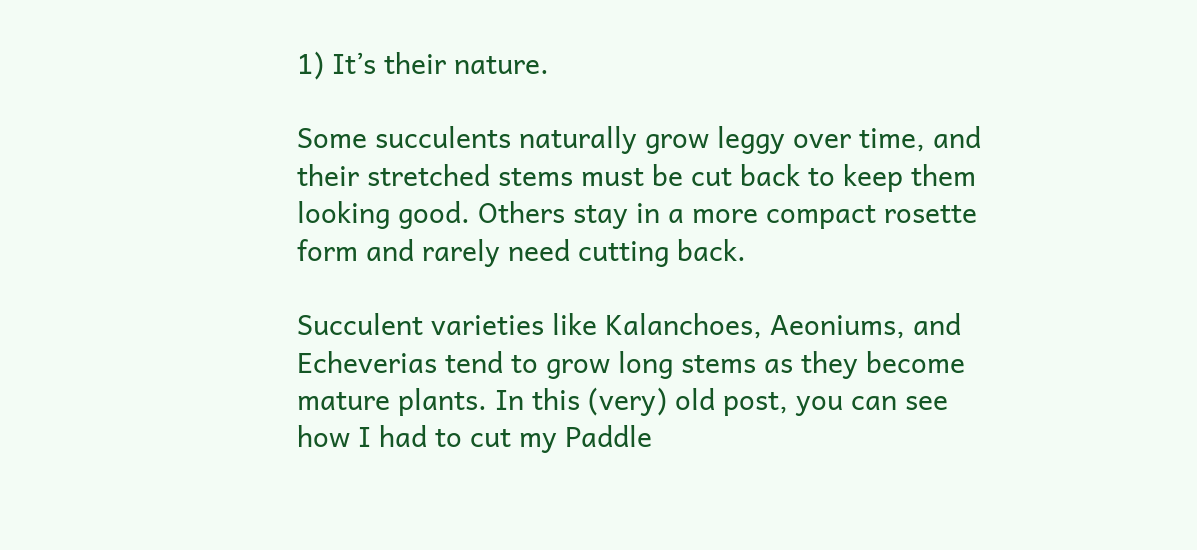1) It’s their nature.

Some succulents naturally grow leggy over time, and their stretched stems must be cut back to keep them looking good. Others stay in a more compact rosette form and rarely need cutting back.

Succulent varieties like Kalanchoes, Aeoniums, and Echeverias tend to grow long stems as they become mature plants. In this (very) old post, you can see how I had to cut my Paddle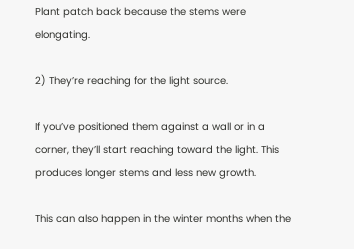Plant patch back because the stems were elongating.

2) They’re reaching for the light source.

If you’ve positioned them against a wall or in a corner, they’ll start reaching toward the light. This produces longer stems and less new growth.

This can also happen in the winter months when the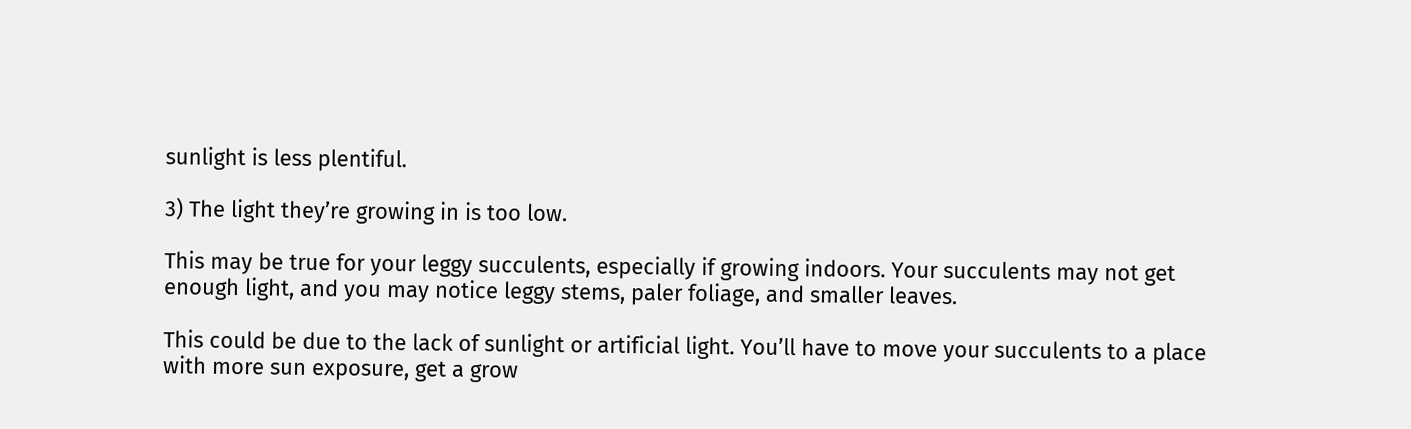sunlight is less plentiful.

3) The light they’re growing in is too low.

This may be true for your leggy succulents, especially if growing indoors. Your succulents may not get enough light, and you may notice leggy stems, paler foliage, and smaller leaves.

This could be due to the lack of sunlight or artificial light. You’ll have to move your succulents to a place with more sun exposure, get a grow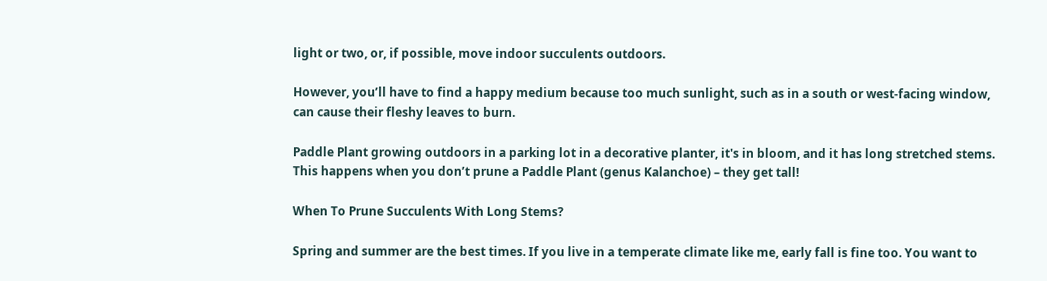light or two, or, if possible, move indoor succulents outdoors.

However, you’ll have to find a happy medium because too much sunlight, such as in a south or west-facing window, can cause their fleshy leaves to burn.

Paddle Plant growing outdoors in a parking lot in a decorative planter, it's in bloom, and it has long stretched stems.
This happens when you don’t prune a Paddle Plant (genus Kalanchoe) – they get tall!

When To Prune Succulents With Long Stems?

Spring and summer are the best times. If you live in a temperate climate like me, early fall is fine too. You want to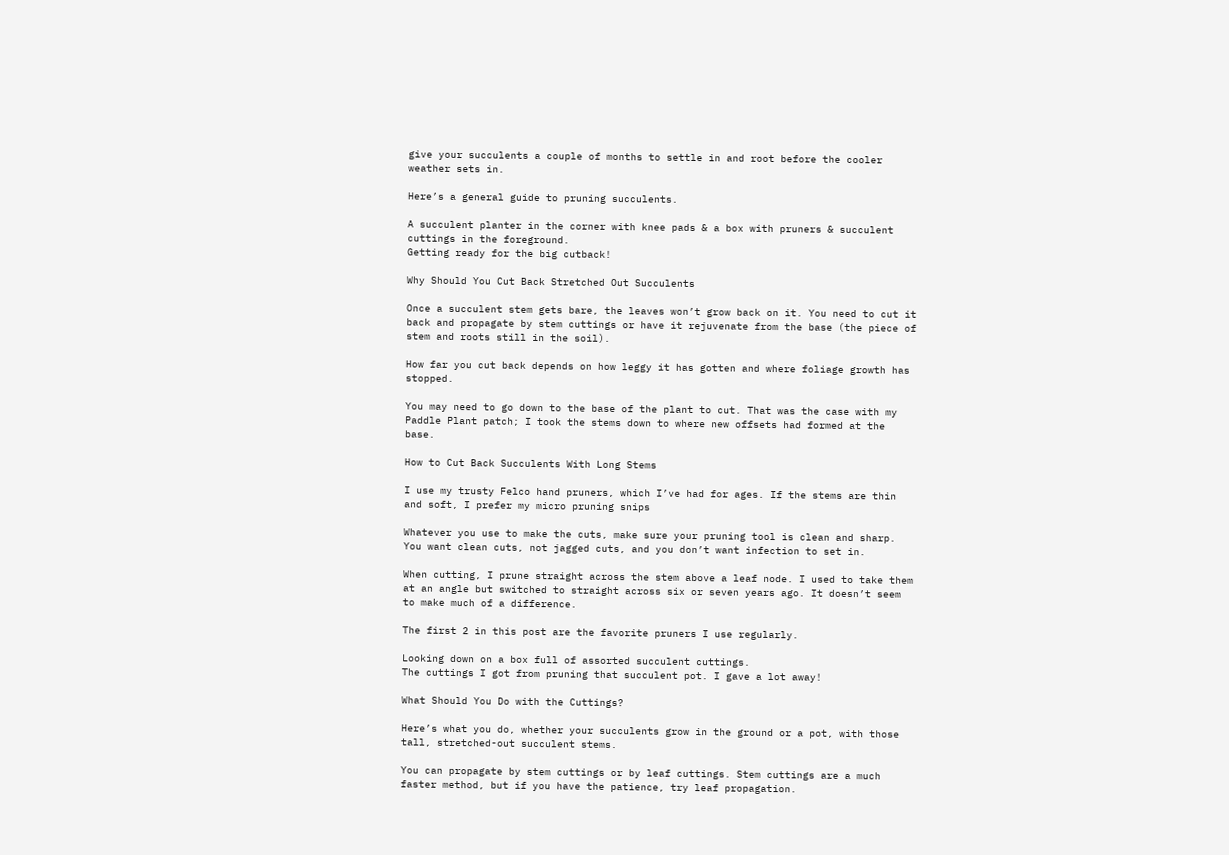give your succulents a couple of months to settle in and root before the cooler weather sets in.

Here’s a general guide to pruning succulents.

A succulent planter in the corner with knee pads & a box with pruners & succulent cuttings in the foreground.
Getting ready for the big cutback!

Why Should You Cut Back Stretched Out Succulents

Once a succulent stem gets bare, the leaves won’t grow back on it. You need to cut it back and propagate by stem cuttings or have it rejuvenate from the base (the piece of stem and roots still in the soil).

How far you cut back depends on how leggy it has gotten and where foliage growth has stopped.

You may need to go down to the base of the plant to cut. That was the case with my Paddle Plant patch; I took the stems down to where new offsets had formed at the base.

How to Cut Back Succulents With Long Stems

I use my trusty Felco hand pruners, which I’ve had for ages. If the stems are thin and soft, I prefer my micro pruning snips

Whatever you use to make the cuts, make sure your pruning tool is clean and sharp. You want clean cuts, not jagged cuts, and you don’t want infection to set in.

When cutting, I prune straight across the stem above a leaf node. I used to take them at an angle but switched to straight across six or seven years ago. It doesn’t seem to make much of a difference.

The first 2 in this post are the favorite pruners I use regularly.

Looking down on a box full of assorted succulent cuttings.
The cuttings I got from pruning that succulent pot. I gave a lot away!

What Should You Do with the Cuttings?

Here’s what you do, whether your succulents grow in the ground or a pot, with those tall, stretched-out succulent stems.

You can propagate by stem cuttings or by leaf cuttings. Stem cuttings are a much faster method, but if you have the patience, try leaf propagation.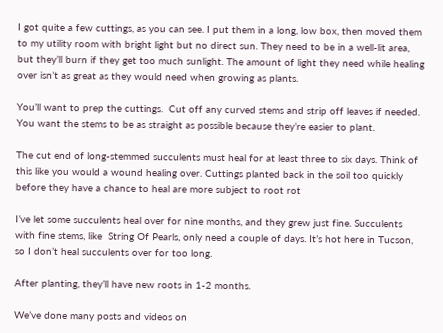I got quite a few cuttings, as you can see. I put them in a long, low box, then moved them to my utility room with bright light but no direct sun. They need to be in a well-lit area, but they’ll burn if they get too much sunlight. The amount of light they need while healing over isn’t as great as they would need when growing as plants.

You’ll want to prep the cuttings.  Cut off any curved stems and strip off leaves if needed. You want the stems to be as straight as possible because they’re easier to plant.

The cut end of long-stemmed succulents must heal for at least three to six days. Think of this like you would a wound healing over. Cuttings planted back in the soil too quickly before they have a chance to heal are more subject to root rot

I’ve let some succulents heal over for nine months, and they grew just fine. Succulents with fine stems, like  String Of Pearls, only need a couple of days. It’s hot here in Tucson, so I don’t heal succulents over for too long.

After planting, they’ll have new roots in 1-2 months.

We’ve done many posts and videos on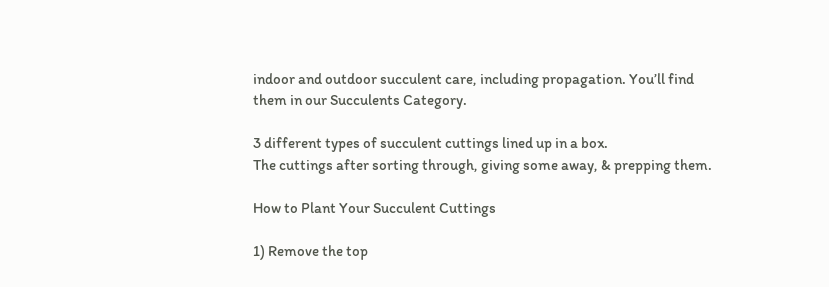indoor and outdoor succulent care, including propagation. You’ll find them in our Succulents Category.

3 different types of succulent cuttings lined up in a box.
The cuttings after sorting through, giving some away, & prepping them.

How to Plant Your Succulent Cuttings

1) Remove the top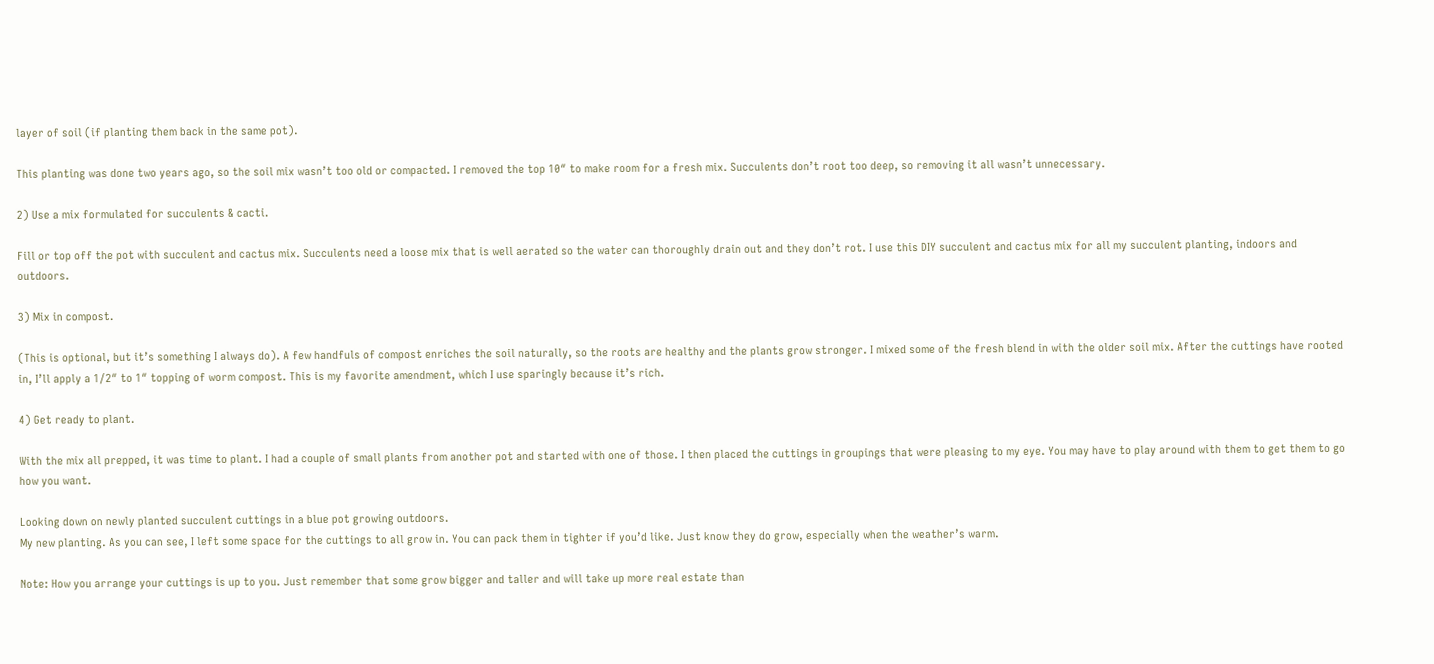layer of soil (if planting them back in the same pot).

This planting was done two years ago, so the soil mix wasn’t too old or compacted. I removed the top 10″ to make room for a fresh mix. Succulents don’t root too deep, so removing it all wasn’t unnecessary.

2) Use a mix formulated for succulents & cacti.

Fill or top off the pot with succulent and cactus mix. Succulents need a loose mix that is well aerated so the water can thoroughly drain out and they don’t rot. I use this DIY succulent and cactus mix for all my succulent planting, indoors and outdoors.

3) Mix in compost.

(This is optional, but it’s something I always do). A few handfuls of compost enriches the soil naturally, so the roots are healthy and the plants grow stronger. I mixed some of the fresh blend in with the older soil mix. After the cuttings have rooted in, I’ll apply a 1/2″ to 1″ topping of worm compost. This is my favorite amendment, which I use sparingly because it’s rich.

4) Get ready to plant.

With the mix all prepped, it was time to plant. I had a couple of small plants from another pot and started with one of those. I then placed the cuttings in groupings that were pleasing to my eye. You may have to play around with them to get them to go how you want.

Looking down on newly planted succulent cuttings in a blue pot growing outdoors.
My new planting. As you can see, I left some space for the cuttings to all grow in. You can pack them in tighter if you’d like. Just know they do grow, especially when the weather’s warm.

Note: How you arrange your cuttings is up to you. Just remember that some grow bigger and taller and will take up more real estate than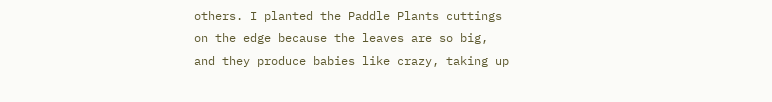others. I planted the Paddle Plants cuttings on the edge because the leaves are so big, and they produce babies like crazy, taking up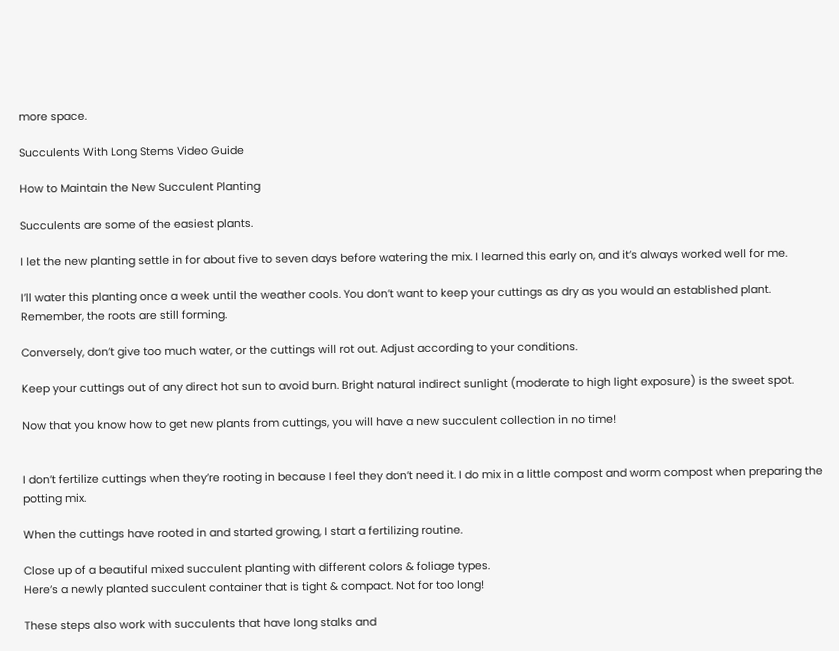more space.

Succulents With Long Stems Video Guide

How to Maintain the New Succulent Planting

Succulents are some of the easiest plants.

I let the new planting settle in for about five to seven days before watering the mix. I learned this early on, and it’s always worked well for me.

I’ll water this planting once a week until the weather cools. You don’t want to keep your cuttings as dry as you would an established plant. Remember, the roots are still forming.

Conversely, don’t give too much water, or the cuttings will rot out. Adjust according to your conditions.

Keep your cuttings out of any direct hot sun to avoid burn. Bright natural indirect sunlight (moderate to high light exposure) is the sweet spot.

Now that you know how to get new plants from cuttings, you will have a new succulent collection in no time!


I don’t fertilize cuttings when they’re rooting in because I feel they don’t need it. I do mix in a little compost and worm compost when preparing the potting mix.

When the cuttings have rooted in and started growing, I start a fertilizing routine.

Close up of a beautiful mixed succulent planting with different colors & foliage types.
Here’s a newly planted succulent container that is tight & compact. Not for too long!

These steps also work with succulents that have long stalks and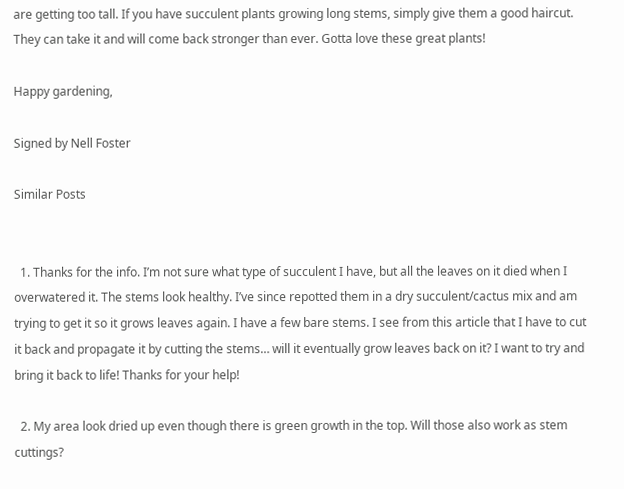are getting too tall. If you have succulent plants growing long stems, simply give them a good haircut. They can take it and will come back stronger than ever. Gotta love these great plants!

Happy gardening,

Signed by Nell Foster

Similar Posts


  1. Thanks for the info. I’m not sure what type of succulent I have, but all the leaves on it died when I overwatered it. The stems look healthy. I’ve since repotted them in a dry succulent/cactus mix and am trying to get it so it grows leaves again. I have a few bare stems. I see from this article that I have to cut it back and propagate it by cutting the stems… will it eventually grow leaves back on it? I want to try and bring it back to life! Thanks for your help!

  2. My area look dried up even though there is green growth in the top. Will those also work as stem cuttings?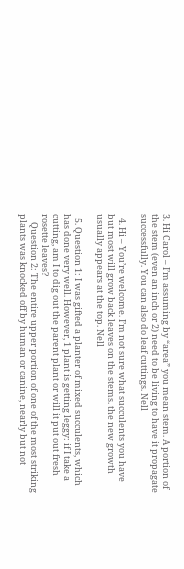3. Hi Carol – I’m assuming by “area” you mean stem. A portion of the stem (even an inch or 2) need to be living to have it propagate successfully. You can also do leaf cuttings. Nell

  4. Hi – You’re welcome. I’m not sure what succulents you have but most will grow back leaves on the stems. the new growth usually appears at the top. Nell

  5. Question 1: I was gifted a planter of mixed succulents, which has done very well. However, 1 plant is getting leggy: if I take a cutting, am I to dig out the parent plant or will it put out fresh rosette leaves?
    Question 2: The entire upper portion of one of the most striking plants was knocked off by human or canine, nearly but not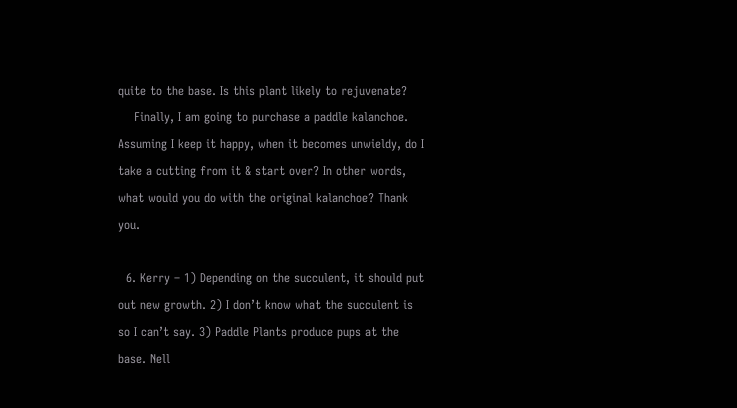quite to the base. Is this plant likely to rejuvenate?
    Finally, I am going to purchase a paddle kalanchoe. Assuming I keep it happy, when it becomes unwieldy, do I take a cutting from it & start over? In other words, what would you do with the original kalanchoe? Thank you.

  6. Kerry – 1) Depending on the succulent, it should put out new growth. 2) I don’t know what the succulent is so I can’t say. 3) Paddle Plants produce pups at the base. Nell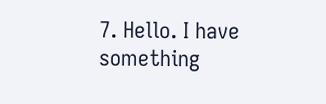7. Hello. I have something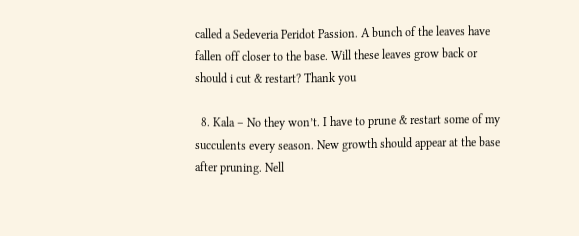called a Sedeveria Peridot Passion. A bunch of the leaves have fallen off closer to the base. Will these leaves grow back or should i cut & restart? Thank you

  8. Kala – No they won’t. I have to prune & restart some of my succulents every season. New growth should appear at the base after pruning. Nell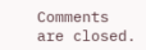Comments are closed.